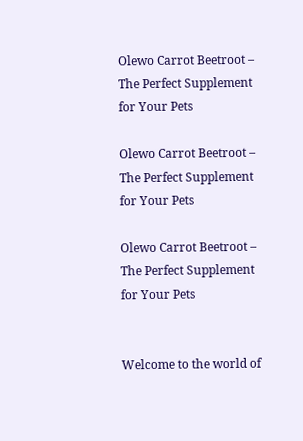Olewo Carrot Beetroot – The Perfect Supplement for Your Pets

Olewo Carrot Beetroot – The Perfect Supplement for Your Pets

Olewo Carrot Beetroot – The Perfect Supplement for Your Pets


Welcome to the world of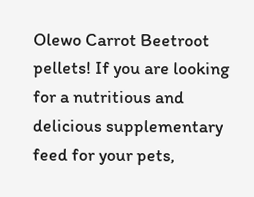Olewo Carrot Beetroot pellets! If you are looking for a nutritious and delicious supplementary feed for your pets,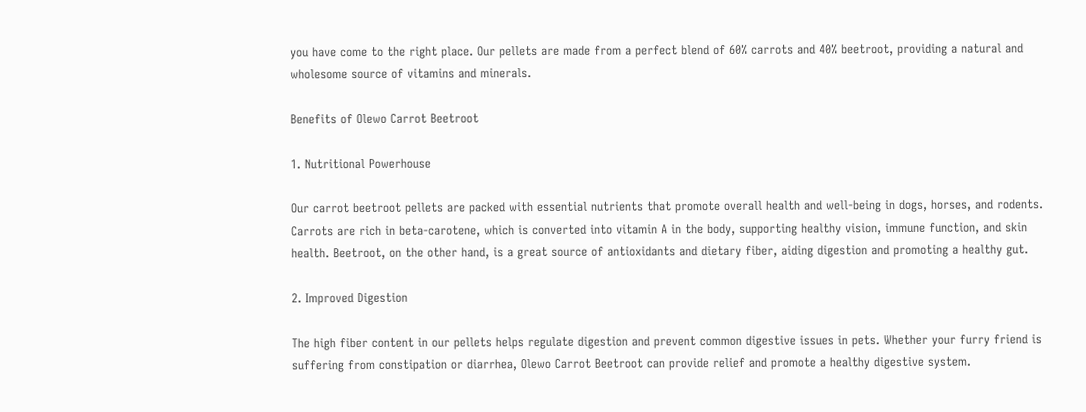you have come to the right place. Our pellets are made from a perfect blend of 60% carrots and 40% beetroot, providing a natural and wholesome source of vitamins and minerals.

Benefits of Olewo Carrot Beetroot

1. Nutritional Powerhouse

Our carrot beetroot pellets are packed with essential nutrients that promote overall health and well-being in dogs, horses, and rodents. Carrots are rich in beta-carotene, which is converted into vitamin A in the body, supporting healthy vision, immune function, and skin health. Beetroot, on the other hand, is a great source of antioxidants and dietary fiber, aiding digestion and promoting a healthy gut.

2. Improved Digestion

The high fiber content in our pellets helps regulate digestion and prevent common digestive issues in pets. Whether your furry friend is suffering from constipation or diarrhea, Olewo Carrot Beetroot can provide relief and promote a healthy digestive system.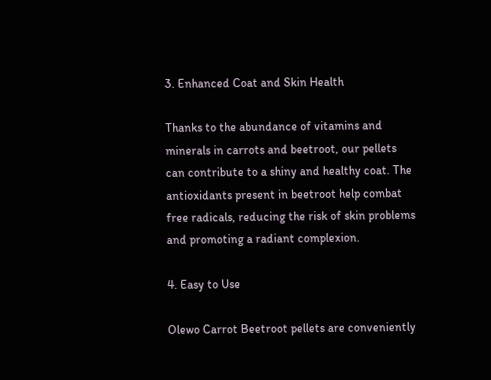3. Enhanced Coat and Skin Health

Thanks to the abundance of vitamins and minerals in carrots and beetroot, our pellets can contribute to a shiny and healthy coat. The antioxidants present in beetroot help combat free radicals, reducing the risk of skin problems and promoting a radiant complexion.

4. Easy to Use

Olewo Carrot Beetroot pellets are conveniently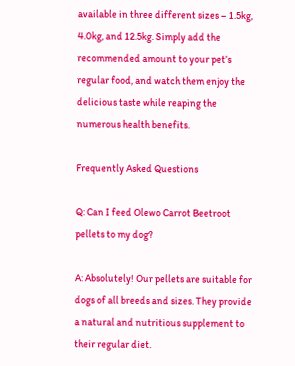available in three different sizes – 1.5kg, 4.0kg, and 12.5kg. Simply add the recommended amount to your pet’s regular food, and watch them enjoy the delicious taste while reaping the numerous health benefits.

Frequently Asked Questions

Q: Can I feed Olewo Carrot Beetroot pellets to my dog?

A: Absolutely! Our pellets are suitable for dogs of all breeds and sizes. They provide a natural and nutritious supplement to their regular diet.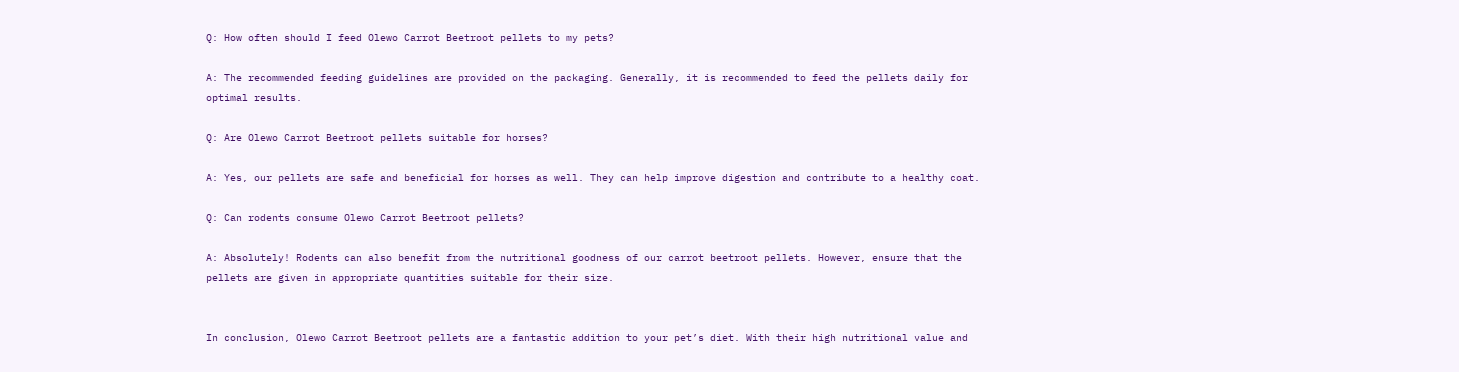Q: How often should I feed Olewo Carrot Beetroot pellets to my pets?

A: The recommended feeding guidelines are provided on the packaging. Generally, it is recommended to feed the pellets daily for optimal results.

Q: Are Olewo Carrot Beetroot pellets suitable for horses?

A: Yes, our pellets are safe and beneficial for horses as well. They can help improve digestion and contribute to a healthy coat.

Q: Can rodents consume Olewo Carrot Beetroot pellets?

A: Absolutely! Rodents can also benefit from the nutritional goodness of our carrot beetroot pellets. However, ensure that the pellets are given in appropriate quantities suitable for their size.


In conclusion, Olewo Carrot Beetroot pellets are a fantastic addition to your pet’s diet. With their high nutritional value and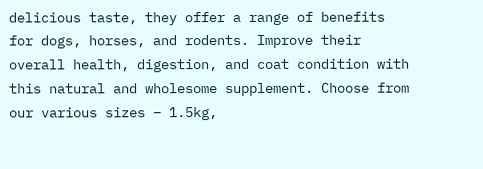delicious taste, they offer a range of benefits for dogs, horses, and rodents. Improve their overall health, digestion, and coat condition with this natural and wholesome supplement. Choose from our various sizes – 1.5kg,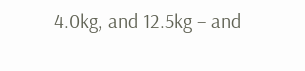4.0kg, and 12.5kg – and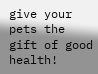give your pets the gift of good health!